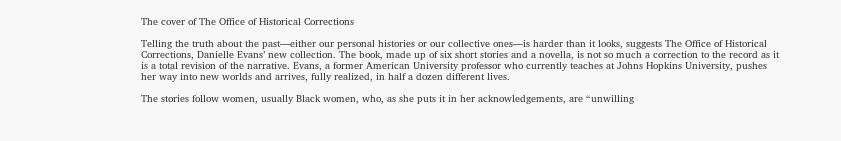The cover of The Office of Historical Corrections

Telling the truth about the past—either our personal histories or our collective ones—is harder than it looks, suggests The Office of Historical Corrections, Danielle Evans’ new collection. The book, made up of six short stories and a novella, is not so much a correction to the record as it is a total revision of the narrative. Evans, a former American University professor who currently teaches at Johns Hopkins University, pushes her way into new worlds and arrives, fully realized, in half a dozen different lives.

The stories follow women, usually Black women, who, as she puts it in her acknowledgements, are “unwilling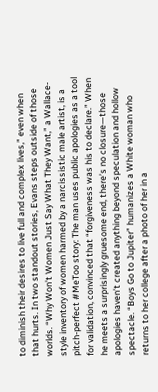to diminish their desires to live full and complex lives,” even when that hurts. In two standout stories, Evans steps outside of those worlds. “Why Won’t Women Just Say What They Want,” a Wallace-style inventory of women harmed by a narcissistic male artist, is a pitch-perfect #MeToo story: The man uses public apologies as a tool for validation, convinced that “forgiveness was his to declare.” When he meets a surprisingly gruesome end, there’s no closure—those apologies haven’t created anything beyond speculation and hollow spectacle. “Boys Go to Jupiter” humanizes a White woman who returns to her college after a photo of her in a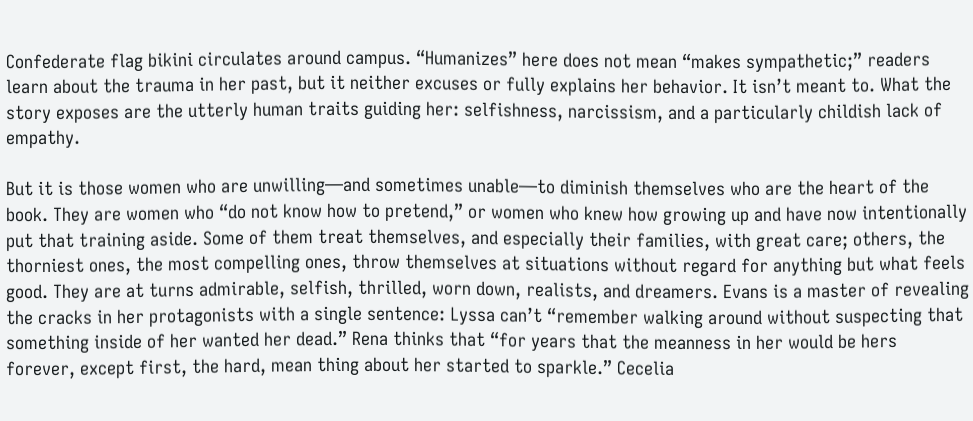Confederate flag bikini circulates around campus. “Humanizes” here does not mean “makes sympathetic;” readers learn about the trauma in her past, but it neither excuses or fully explains her behavior. It isn’t meant to. What the story exposes are the utterly human traits guiding her: selfishness, narcissism, and a particularly childish lack of empathy.

But it is those women who are unwilling—and sometimes unable—to diminish themselves who are the heart of the book. They are women who “do not know how to pretend,” or women who knew how growing up and have now intentionally put that training aside. Some of them treat themselves, and especially their families, with great care; others, the thorniest ones, the most compelling ones, throw themselves at situations without regard for anything but what feels good. They are at turns admirable, selfish, thrilled, worn down, realists, and dreamers. Evans is a master of revealing the cracks in her protagonists with a single sentence: Lyssa can’t “remember walking around without suspecting that something inside of her wanted her dead.” Rena thinks that “for years that the meanness in her would be hers forever, except first, the hard, mean thing about her started to sparkle.” Cecelia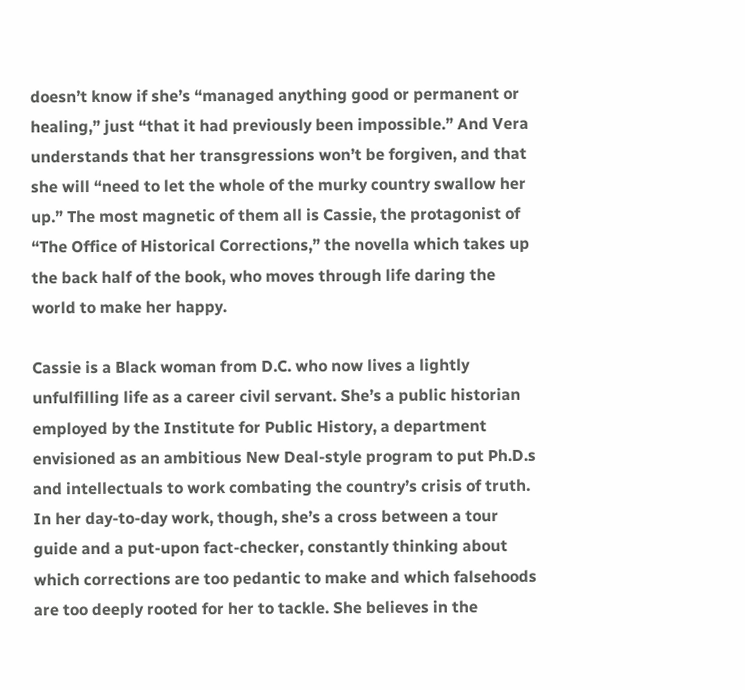doesn’t know if she’s “managed anything good or permanent or healing,” just “that it had previously been impossible.” And Vera understands that her transgressions won’t be forgiven, and that she will “need to let the whole of the murky country swallow her up.” The most magnetic of them all is Cassie, the protagonist of “The Office of Historical Corrections,” the novella which takes up the back half of the book, who moves through life daring the world to make her happy.

Cassie is a Black woman from D.C. who now lives a lightly unfulfilling life as a career civil servant. She’s a public historian employed by the Institute for Public History, a department envisioned as an ambitious New Deal-style program to put Ph.D.s and intellectuals to work combating the country’s crisis of truth. In her day-to-day work, though, she’s a cross between a tour guide and a put-upon fact-checker, constantly thinking about which corrections are too pedantic to make and which falsehoods are too deeply rooted for her to tackle. She believes in the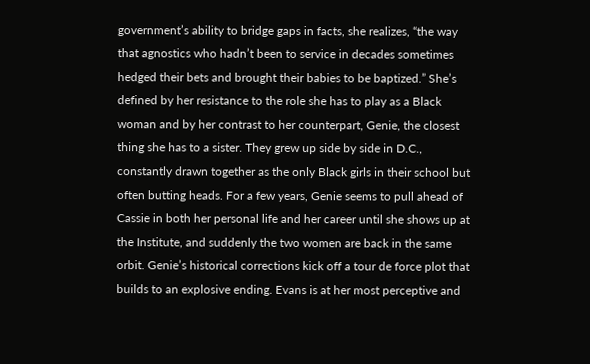government’s ability to bridge gaps in facts, she realizes, “the way that agnostics who hadn’t been to service in decades sometimes hedged their bets and brought their babies to be baptized.” She’s defined by her resistance to the role she has to play as a Black woman and by her contrast to her counterpart, Genie, the closest thing she has to a sister. They grew up side by side in D.C., constantly drawn together as the only Black girls in their school but often butting heads. For a few years, Genie seems to pull ahead of Cassie in both her personal life and her career until she shows up at the Institute, and suddenly the two women are back in the same orbit. Genie’s historical corrections kick off a tour de force plot that builds to an explosive ending. Evans is at her most perceptive and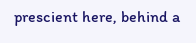prescient here, behind a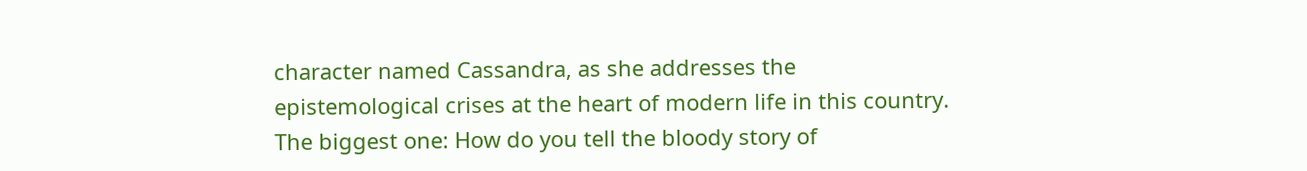character named Cassandra, as she addresses the epistemological crises at the heart of modern life in this country. The biggest one: How do you tell the bloody story of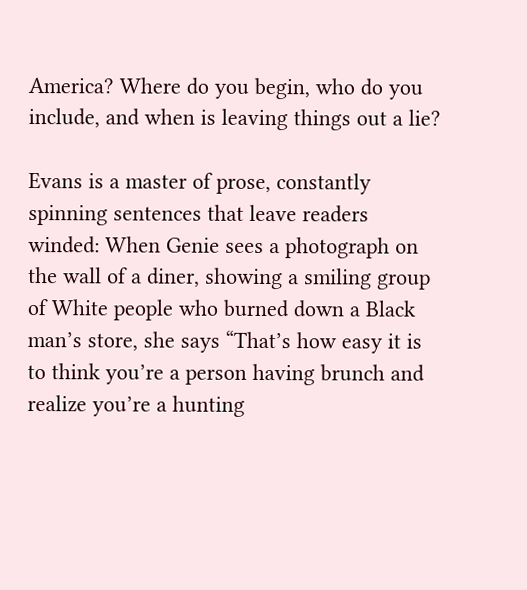America? Where do you begin, who do you include, and when is leaving things out a lie?

Evans is a master of prose, constantly spinning sentences that leave readers winded: When Genie sees a photograph on the wall of a diner, showing a smiling group of White people who burned down a Black man’s store, she says “That’s how easy it is to think you’re a person having brunch and realize you’re a hunting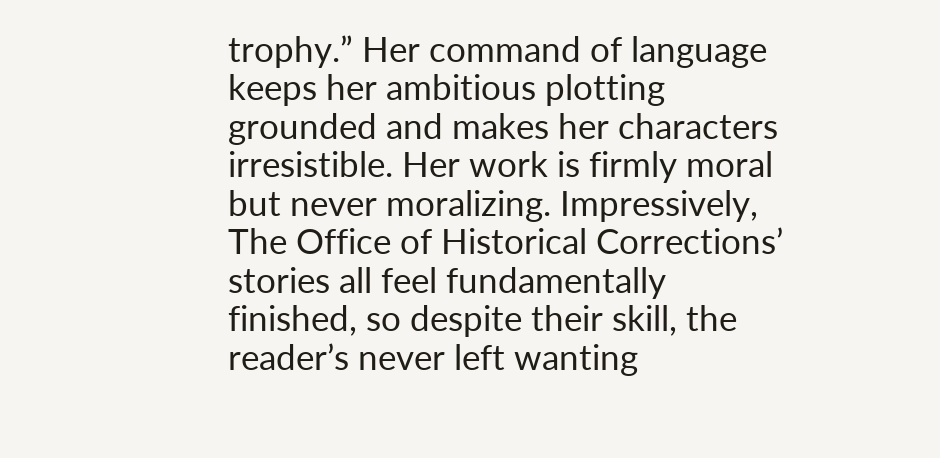trophy.” Her command of language keeps her ambitious plotting grounded and makes her characters irresistible. Her work is firmly moral but never moralizing. Impressively, The Office of Historical Corrections’ stories all feel fundamentally finished, so despite their skill, the reader’s never left wanting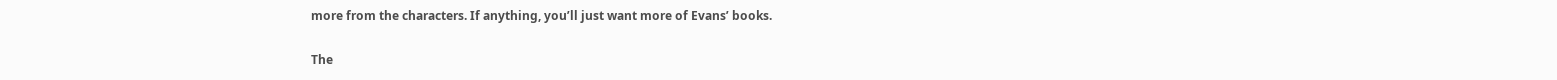more from the characters. If anything, you’ll just want more of Evans’ books.

The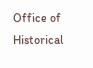Office of Historical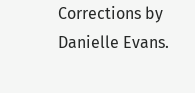Corrections by Danielle Evans.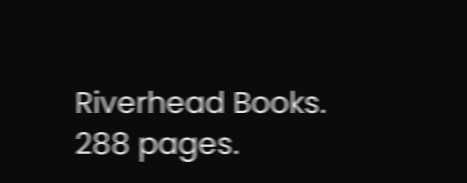Riverhead Books. 288 pages.